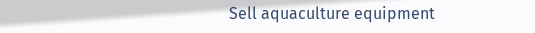Sell aquaculture equipment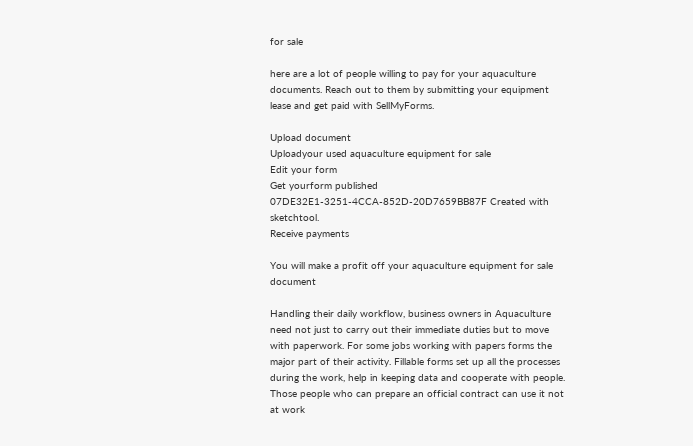for sale

here are a lot of people willing to pay for your aquaculture documents. Reach out to them by submitting your equipment lease and get paid with SellMyForms.

Upload document
Uploadyour used aquaculture equipment for sale
Edit your form
Get yourform published
07DE32E1-3251-4CCA-852D-20D7659BB87F Created with sketchtool.
Receive payments

You will make a profit off your aquaculture equipment for sale document

Handling their daily workflow, business owners in Aquaculture need not just to carry out their immediate duties but to move with paperwork. For some jobs working with papers forms the major part of their activity. Fillable forms set up all the processes during the work, help in keeping data and cooperate with people. Those people who can prepare an official contract can use it not at work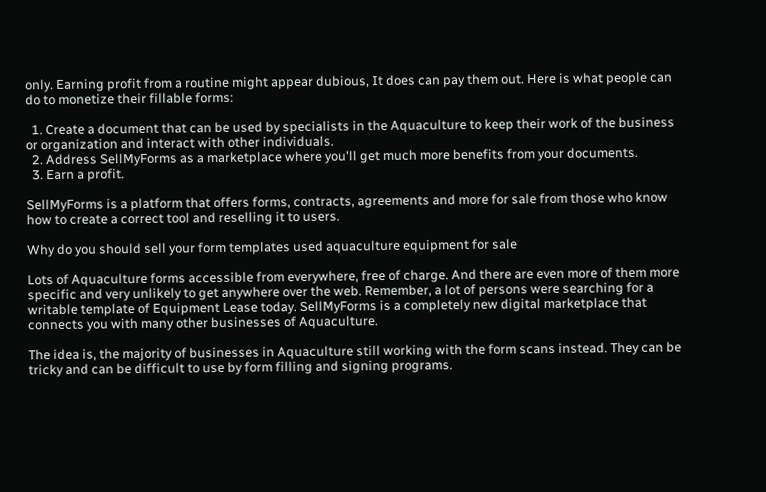only. Earning profit from a routine might appear dubious, It does can pay them out. Here is what people can do to monetize their fillable forms:

  1. Create a document that can be used by specialists in the Aquaculture to keep their work of the business or organization and interact with other individuals.
  2. Address SellMyForms as a marketplace where you'll get much more benefits from your documents.
  3. Earn a profit.

SellMyForms is a platform that offers forms, contracts, agreements and more for sale from those who know how to create a correct tool and reselling it to users.

Why do you should sell your form templates used aquaculture equipment for sale

Lots of Aquaculture forms accessible from everywhere, free of charge. And there are even more of them more specific and very unlikely to get anywhere over the web. Remember, a lot of persons were searching for a writable template of Equipment Lease today. SellMyForms is a completely new digital marketplace that connects you with many other businesses of Aquaculture.

The idea is, the majority of businesses in Aquaculture still working with the form scans instead. They can be tricky and can be difficult to use by form filling and signing programs.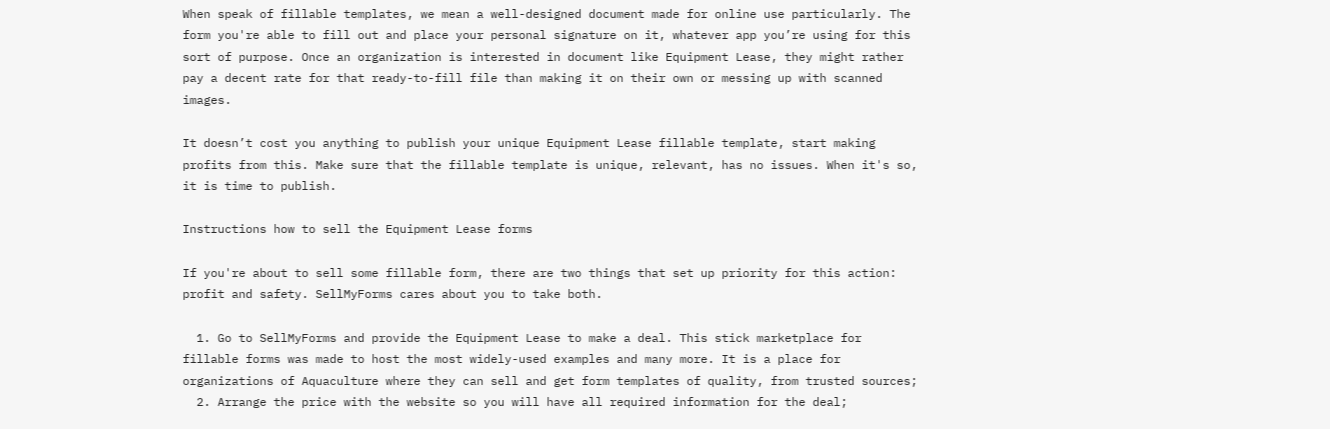When speak of fillable templates, we mean a well-designed document made for online use particularly. The form you're able to fill out and place your personal signature on it, whatever app you’re using for this sort of purpose. Once an organization is interested in document like Equipment Lease, they might rather pay a decent rate for that ready-to-fill file than making it on their own or messing up with scanned images.

It doesn’t cost you anything to publish your unique Equipment Lease fillable template, start making profits from this. Make sure that the fillable template is unique, relevant, has no issues. When it's so, it is time to publish.

Instructions how to sell the Equipment Lease forms

If you're about to sell some fillable form, there are two things that set up priority for this action: profit and safety. SellMyForms cares about you to take both.

  1. Go to SellMyForms and provide the Equipment Lease to make a deal. This stick marketplace for fillable forms was made to host the most widely-used examples and many more. It is a place for organizations of Aquaculture where they can sell and get form templates of quality, from trusted sources;
  2. Arrange the price with the website so you will have all required information for the deal;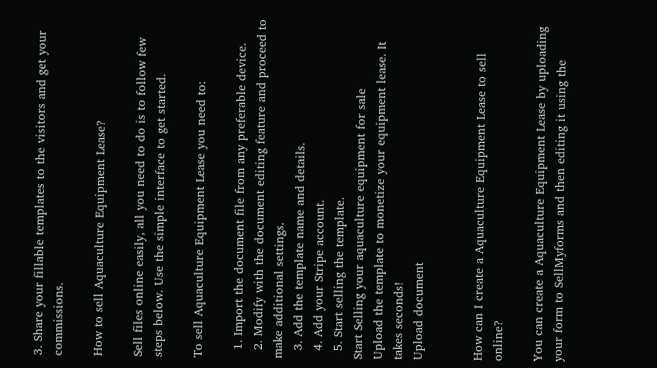3. Share your fillable templates to the visitors and get your commissions.

How to sell Aquaculture Equipment Lease?

Sell files online easily, all you need to do is to follow few steps below. Use the simple interface to get started.

To sell Aquaculture Equipment Lease you need to:

  1. Import the document file from any preferable device.
  2. Modify with the document editing feature and proceed to make additional settings.
  3. Add the template name and details.
  4. Add your Stripe account.
  5. Start selling the template.
Start Selling your aquaculture equipment for sale
Upload the template to monetize your equipment lease. It takes seconds!
Upload document


How can I create a Aquaculture Equipment Lease to sell online?

You can create a Aquaculture Equipment Lease by uploading your form to SellMyforms and then editing it using the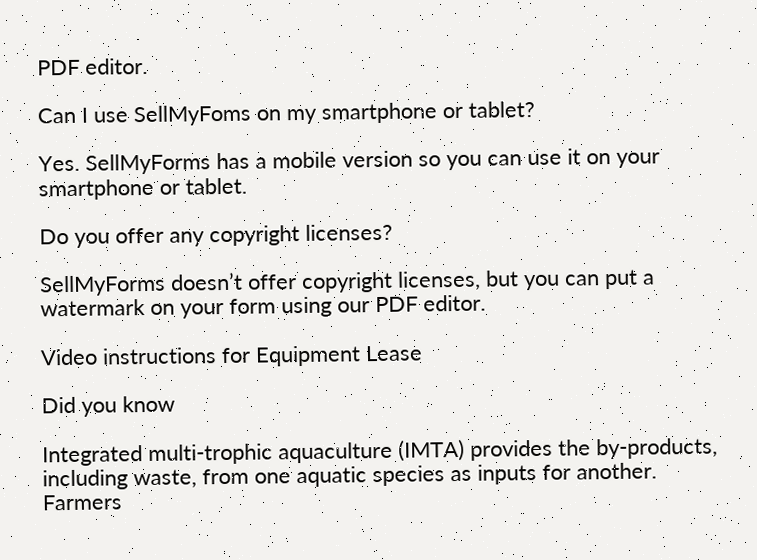PDF editor.

Can I use SellMyFoms on my smartphone or tablet?

Yes. SellMyForms has a mobile version so you can use it on your smartphone or tablet.

Do you offer any copyright licenses?

SellMyForms doesn’t offer copyright licenses, but you can put a watermark on your form using our PDF editor.

Video instructions for Equipment Lease

Did you know

Integrated multi-trophic aquaculture (IMTA) provides the by-products, including waste, from one aquatic species as inputs for another. Farmers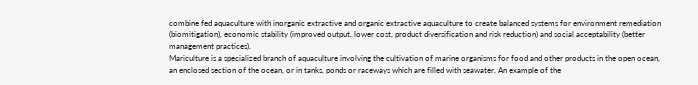combine fed aquaculture with inorganic extractive and organic extractive aquaculture to create balanced systems for environment remediation (biomitigation), economic stability (improved output, lower cost, product diversification and risk reduction) and social acceptability (better management practices).
Mariculture is a specialized branch of aquaculture involving the cultivation of marine organisms for food and other products in the open ocean, an enclosed section of the ocean, or in tanks, ponds or raceways which are filled with seawater. An example of the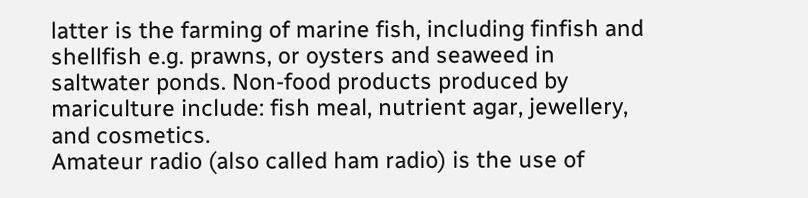latter is the farming of marine fish, including finfish and shellfish e.g. prawns, or oysters and seaweed in saltwater ponds. Non-food products produced by mariculture include: fish meal, nutrient agar, jewellery, and cosmetics.
Amateur radio (also called ham radio) is the use of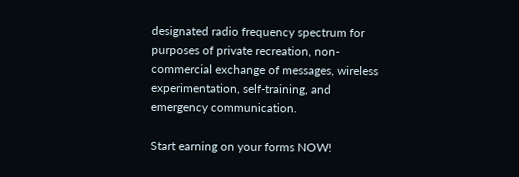designated radio frequency spectrum for purposes of private recreation, non-commercial exchange of messages, wireless experimentation, self-training, and emergency communication.

Start earning on your forms NOW!